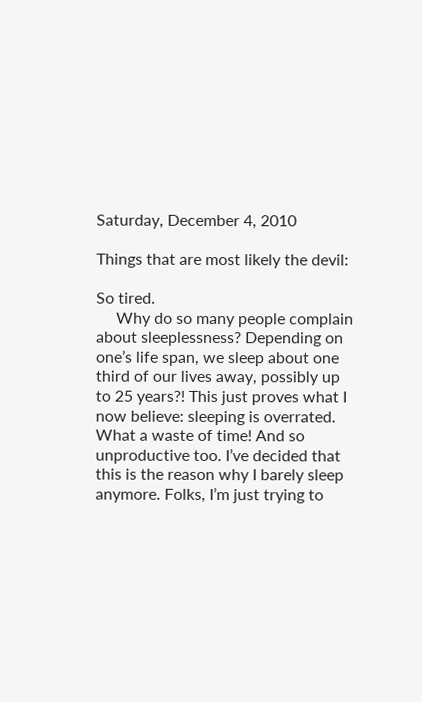Saturday, December 4, 2010

Things that are most likely the devil:

So tired.
     Why do so many people complain about sleeplessness? Depending on one’s life span, we sleep about one third of our lives away, possibly up to 25 years?! This just proves what I now believe: sleeping is overrated. What a waste of time! And so unproductive too. I’ve decided that this is the reason why I barely sleep anymore. Folks, I’m just trying to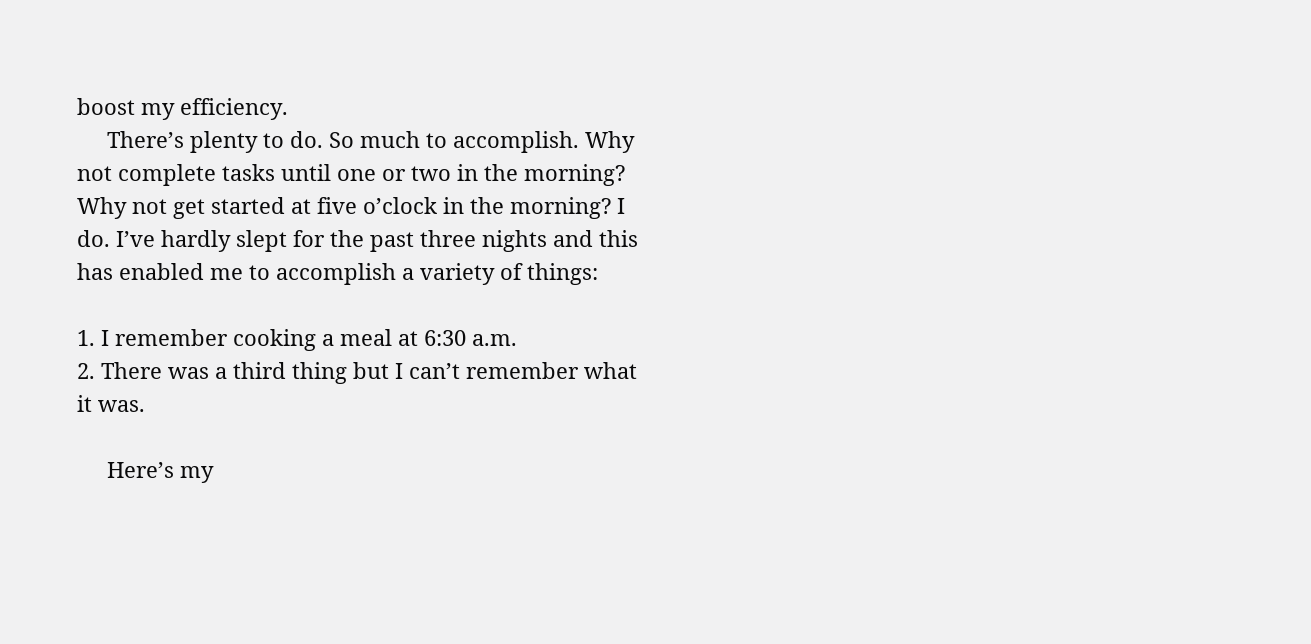boost my efficiency.
     There’s plenty to do. So much to accomplish. Why not complete tasks until one or two in the morning? Why not get started at five o’clock in the morning? I do. I’ve hardly slept for the past three nights and this has enabled me to accomplish a variety of things:

1. I remember cooking a meal at 6:30 a.m.
2. There was a third thing but I can’t remember what it was.

     Here’s my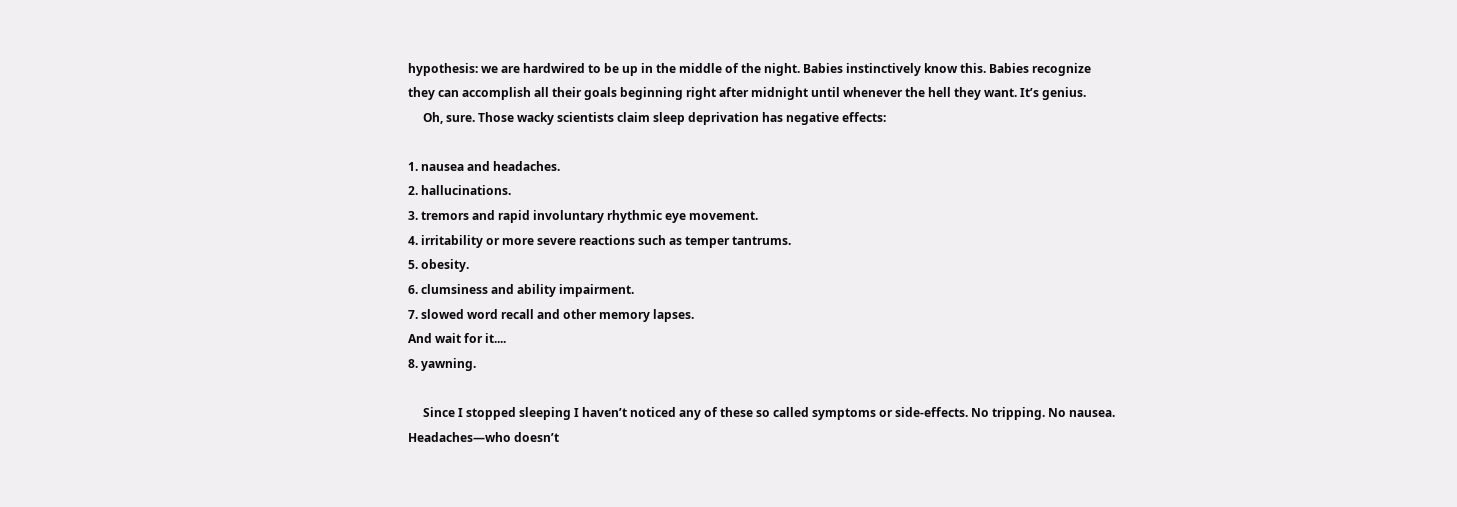hypothesis: we are hardwired to be up in the middle of the night. Babies instinctively know this. Babies recognize they can accomplish all their goals beginning right after midnight until whenever the hell they want. It’s genius.
     Oh, sure. Those wacky scientists claim sleep deprivation has negative effects:

1. nausea and headaches.
2. hallucinations.
3. tremors and rapid involuntary rhythmic eye movement.
4. irritability or more severe reactions such as temper tantrums.
5. obesity.
6. clumsiness and ability impairment.
7. slowed word recall and other memory lapses.
And wait for it....
8. yawning.

     Since I stopped sleeping I haven’t noticed any of these so called symptoms or side-effects. No tripping. No nausea. Headaches—who doesn’t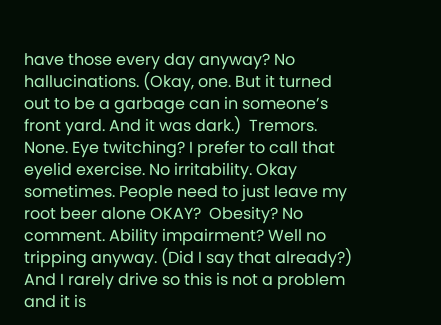have those every day anyway? No hallucinations. (Okay, one. But it turned out to be a garbage can in someone’s front yard. And it was dark.)  Tremors. None. Eye twitching? I prefer to call that eyelid exercise. No irritability. Okay sometimes. People need to just leave my root beer alone OKAY?  Obesity? No comment. Ability impairment? Well no tripping anyway. (Did I say that already?) And I rarely drive so this is not a problem and it is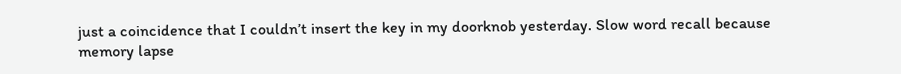just a coincidence that I couldn’t insert the key in my doorknob yesterday. Slow word recall because memory lapse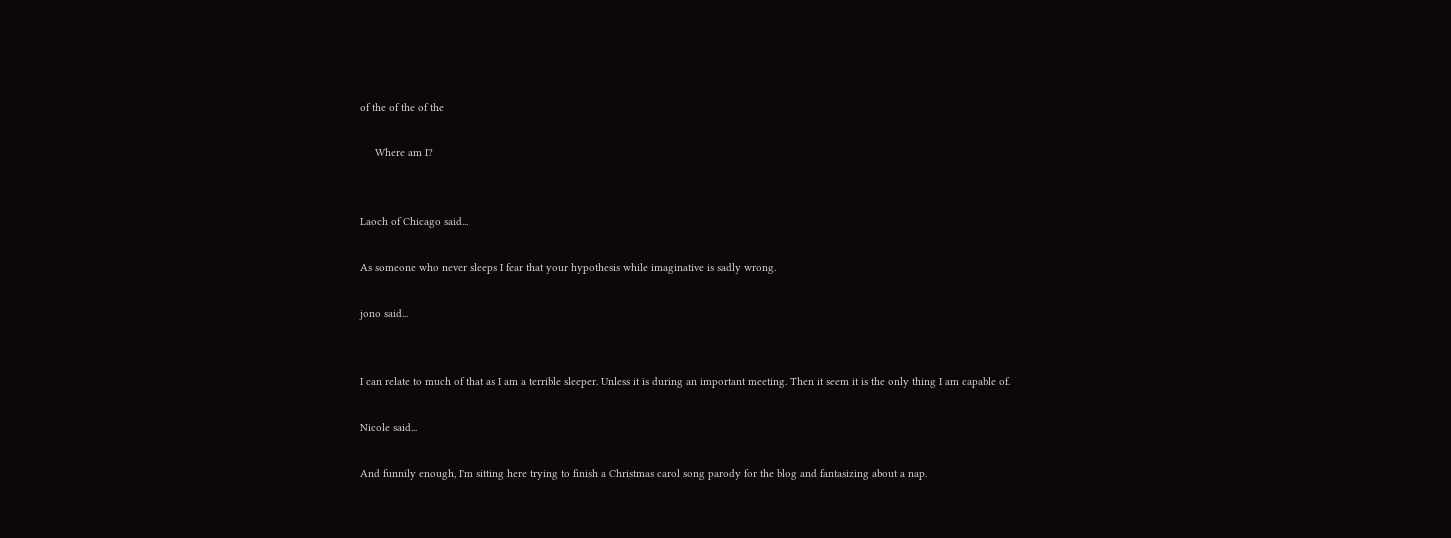of the of the of the

     Where am I?


Laoch of Chicago said...

As someone who never sleeps I fear that your hypothesis while imaginative is sadly wrong.

jono said...


I can relate to much of that as I am a terrible sleeper. Unless it is during an important meeting. Then it seem it is the only thing I am capable of.

Nicole said...

And funnily enough, I'm sitting here trying to finish a Christmas carol song parody for the blog and fantasizing about a nap.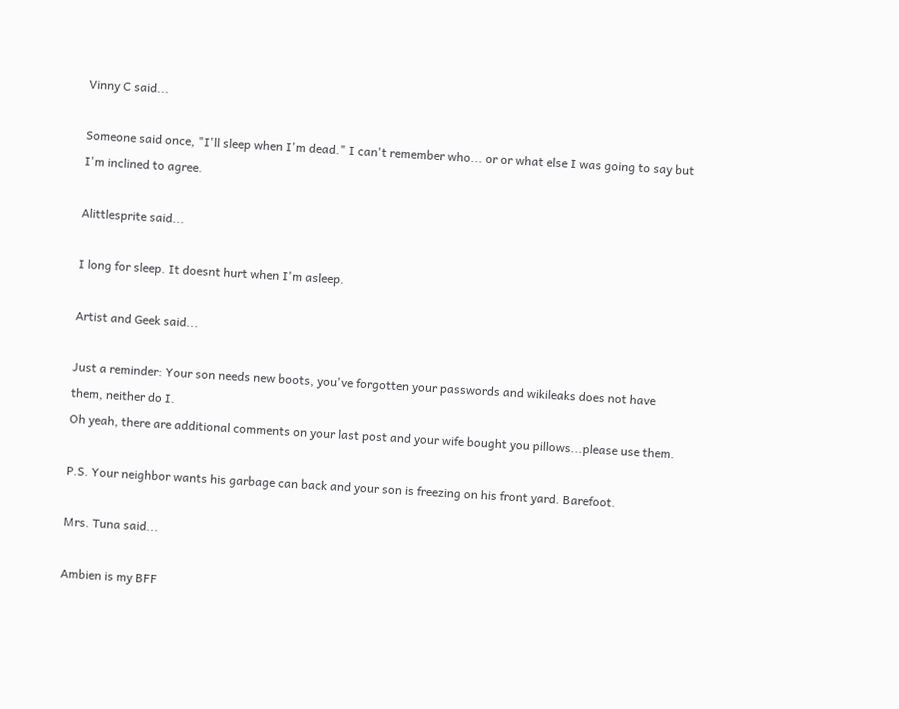Vinny C said...

Someone said once, "I'll sleep when I'm dead." I can't remember who... or or what else I was going to say but I'm inclined to agree.

Alittlesprite said...

I long for sleep. It doesnt hurt when I'm asleep.

Artist and Geek said...

Just a reminder: Your son needs new boots, you've forgotten your passwords and wikileaks does not have them, neither do I.
Oh yeah, there are additional comments on your last post and your wife bought you pillows...please use them.

P.S. Your neighbor wants his garbage can back and your son is freezing on his front yard. Barefoot.

Mrs. Tuna said...

Ambien is my BFF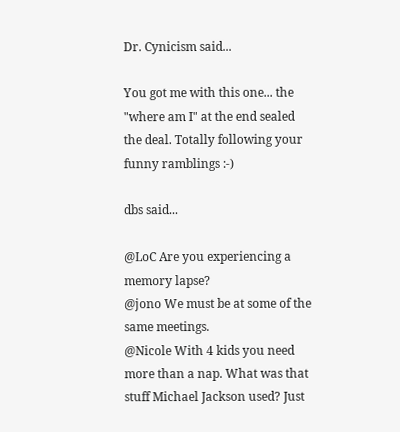Dr. Cynicism said...

You got me with this one... the "where am I" at the end sealed the deal. Totally following your funny ramblings :-)

dbs said...

@LoC Are you experiencing a memory lapse?
@jono We must be at some of the same meetings.
@Nicole With 4 kids you need more than a nap. What was that stuff Michael Jackson used? Just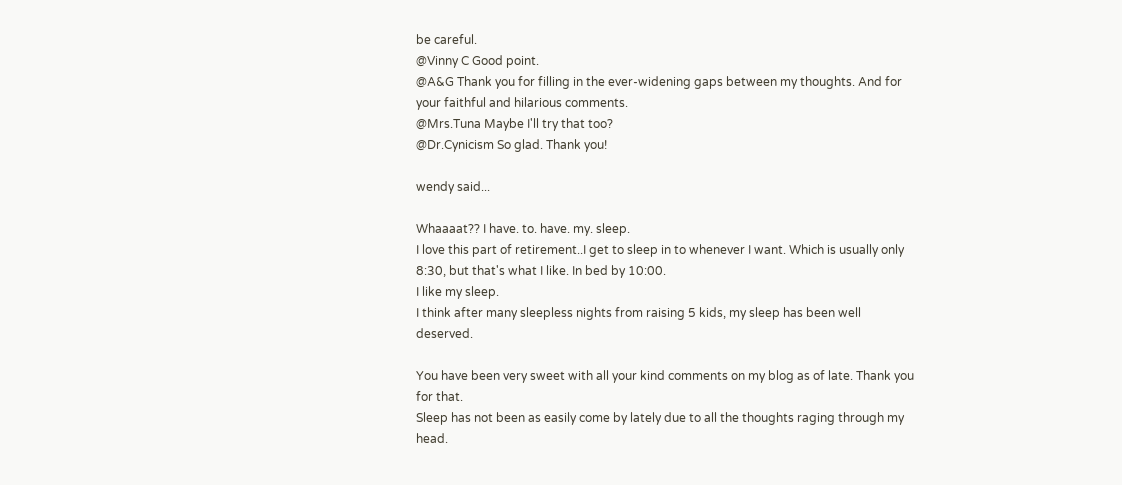be careful.
@Vinny C Good point.
@A&G Thank you for filling in the ever-widening gaps between my thoughts. And for your faithful and hilarious comments.
@Mrs.Tuna Maybe I'll try that too?
@Dr.Cynicism So glad. Thank you!

wendy said...

Whaaaat?? I have. to. have. my. sleep.
I love this part of retirement..I get to sleep in to whenever I want. Which is usually only 8:30, but that's what I like. In bed by 10:00.
I like my sleep.
I think after many sleepless nights from raising 5 kids, my sleep has been well deserved.

You have been very sweet with all your kind comments on my blog as of late. Thank you for that.
Sleep has not been as easily come by lately due to all the thoughts raging through my head.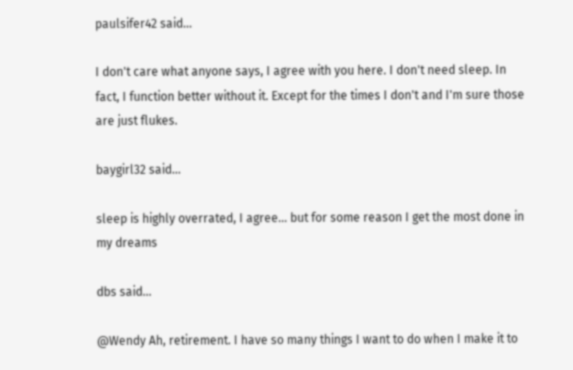paulsifer42 said...

I don't care what anyone says, I agree with you here. I don't need sleep. In fact, I function better without it. Except for the times I don't and I'm sure those are just flukes.

baygirl32 said...

sleep is highly overrated, I agree... but for some reason I get the most done in my dreams

dbs said...

@Wendy Ah, retirement. I have so many things I want to do when I make it to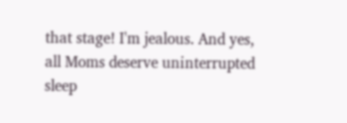that stage! I'm jealous. And yes, all Moms deserve uninterrupted sleep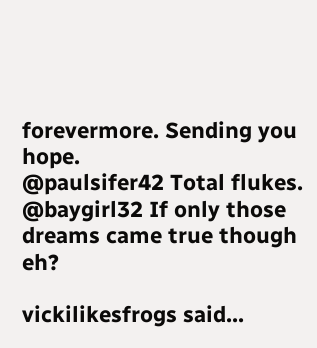forevermore. Sending you hope.
@paulsifer42 Total flukes.
@baygirl32 If only those dreams came true though eh?

vickilikesfrogs said...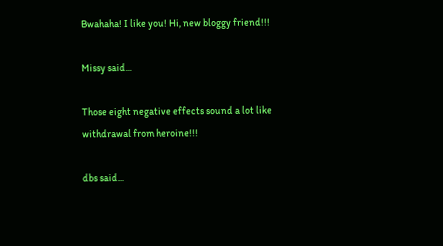Bwahaha! I like you! Hi, new bloggy friend!!!

Missy said...

Those eight negative effects sound a lot like withdrawal from heroine!!!

dbs said...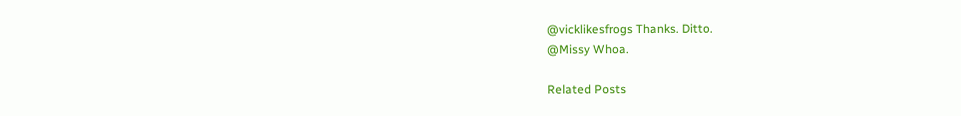@vicklikesfrogs Thanks. Ditto.
@Missy Whoa.

Related Posts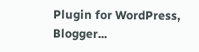Plugin for WordPress, Blogger...